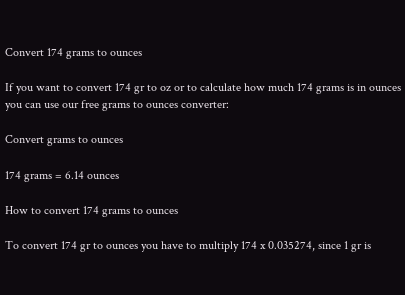Convert 174 grams to ounces

If you want to convert 174 gr to oz or to calculate how much 174 grams is in ounces you can use our free grams to ounces converter:

Convert grams to ounces

174 grams = 6.14 ounces

How to convert 174 grams to ounces

To convert 174 gr to ounces you have to multiply 174 x 0.035274, since 1 gr is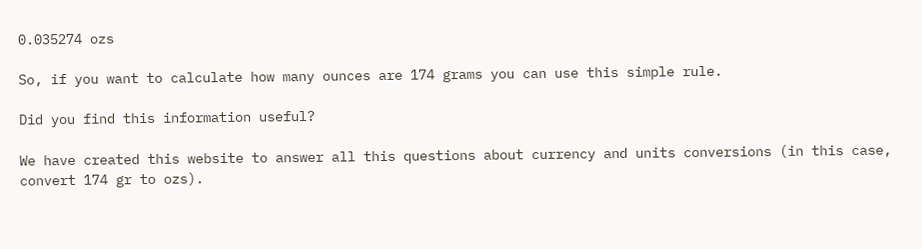0.035274 ozs

So, if you want to calculate how many ounces are 174 grams you can use this simple rule.

Did you find this information useful?

We have created this website to answer all this questions about currency and units conversions (in this case, convert 174 gr to ozs).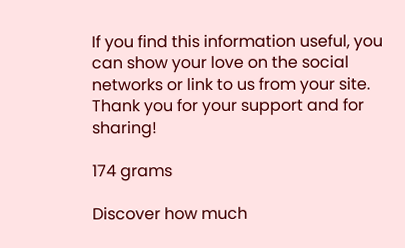If you find this information useful, you can show your love on the social networks or link to us from your site. Thank you for your support and for sharing!

174 grams

Discover how much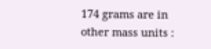174 grams are in other mass units :